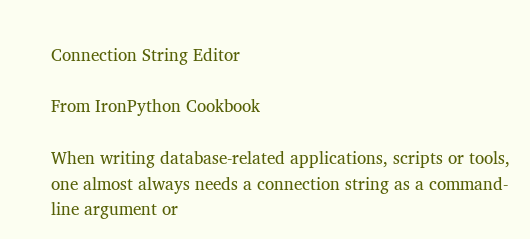Connection String Editor

From IronPython Cookbook

When writing database-related applications, scripts or tools, one almost always needs a connection string as a command-line argument or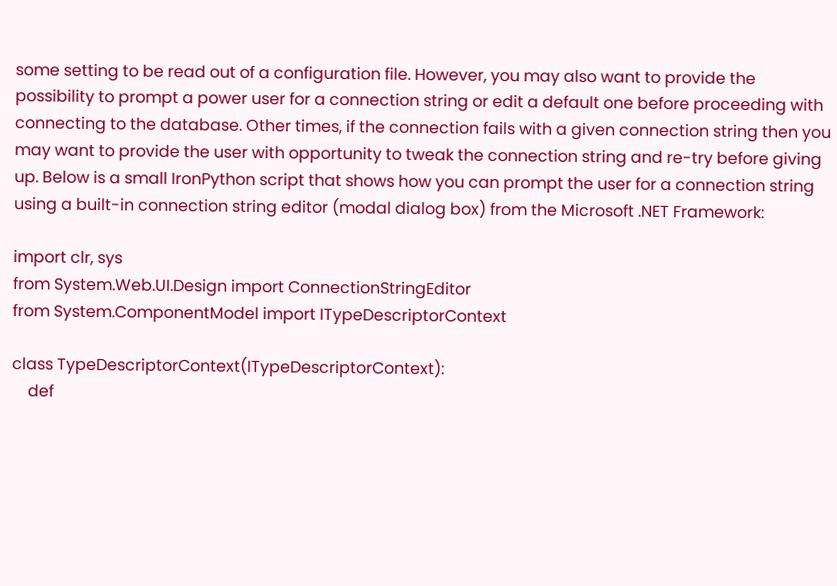some setting to be read out of a configuration file. However, you may also want to provide the possibility to prompt a power user for a connection string or edit a default one before proceeding with connecting to the database. Other times, if the connection fails with a given connection string then you may want to provide the user with opportunity to tweak the connection string and re-try before giving up. Below is a small IronPython script that shows how you can prompt the user for a connection string using a built-in connection string editor (modal dialog box) from the Microsoft .NET Framework:

import clr, sys
from System.Web.UI.Design import ConnectionStringEditor
from System.ComponentModel import ITypeDescriptorContext

class TypeDescriptorContext(ITypeDescriptorContext):
    def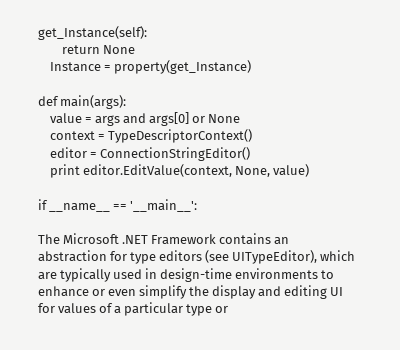get_Instance(self):
        return None
    Instance = property(get_Instance)

def main(args):
    value = args and args[0] or None
    context = TypeDescriptorContext()
    editor = ConnectionStringEditor()
    print editor.EditValue(context, None, value)

if __name__ == '__main__':

The Microsoft .NET Framework contains an abstraction for type editors (see UITypeEditor), which are typically used in design-time environments to enhance or even simplify the display and editing UI for values of a particular type or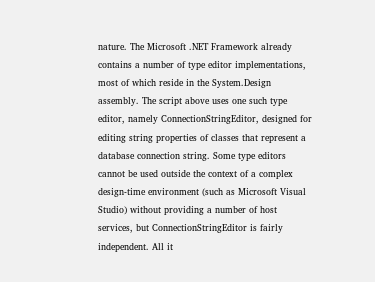nature. The Microsoft .NET Framework already contains a number of type editor implementations, most of which reside in the System.Design assembly. The script above uses one such type editor, namely ConnectionStringEditor, designed for editing string properties of classes that represent a database connection string. Some type editors cannot be used outside the context of a complex design-time environment (such as Microsoft Visual Studio) without providing a number of host services, but ConnectionStringEditor is fairly independent. All it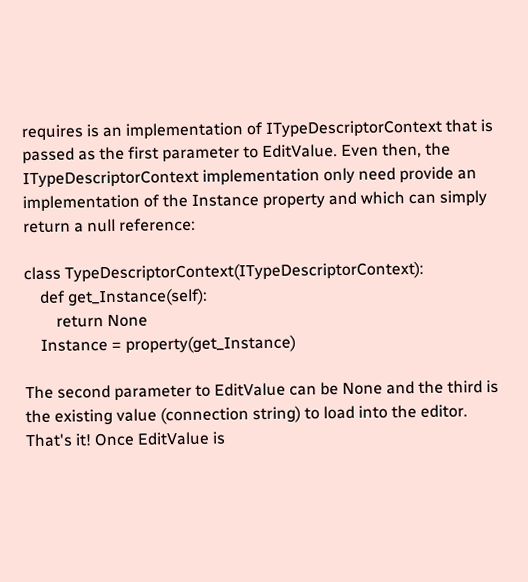requires is an implementation of ITypeDescriptorContext that is passed as the first parameter to EditValue. Even then, the ITypeDescriptorContext implementation only need provide an implementation of the Instance property and which can simply return a null reference:

class TypeDescriptorContext(ITypeDescriptorContext):
    def get_Instance(self):
        return None
    Instance = property(get_Instance)

The second parameter to EditValue can be None and the third is the existing value (connection string) to load into the editor. That's it! Once EditValue is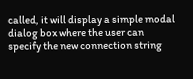called, it will display a simple modal dialog box where the user can specify the new connection string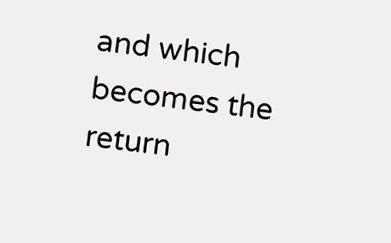and which becomes the return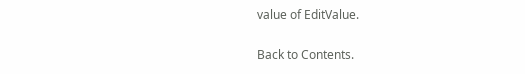value of EditValue.

Back to Contents.